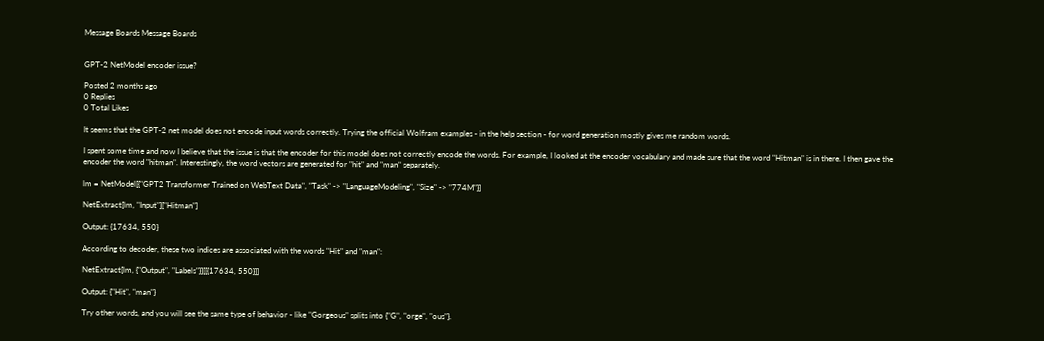Message Boards Message Boards


GPT-2 NetModel encoder issue?

Posted 2 months ago
0 Replies
0 Total Likes

It seems that the GPT-2 net model does not encode input words correctly. Trying the official Wolfram examples - in the help section - for word generation mostly gives me random words.

I spent some time and now I believe that the issue is that the encoder for this model does not correctly encode the words. For example, I looked at the encoder vocabulary and made sure that the word "Hitman" is in there. I then gave the encoder the word "hitman". Interestingly, the word vectors are generated for "hit" and "man" separately.

lm = NetModel[{"GPT2 Transformer Trained on WebText Data", "Task" -> "LanguageModeling", "Size" -> "774M"}]

NetExtract[lm, "Input"]["Hitman"]

Output: {17634, 550}

According to decoder, these two indices are associated with the words "Hit" and "man":

NetExtract[lm, {"Output", "Labels"}][[{17634, 550}]]

Output: {"Hit", "man"}

Try other words, and you will see the same type of behavior - like "Gorgeous" splits into {"G", "orge", "ous"}.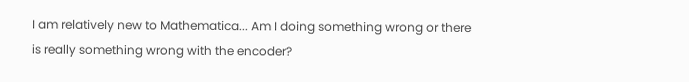I am relatively new to Mathematica... Am I doing something wrong or there is really something wrong with the encoder?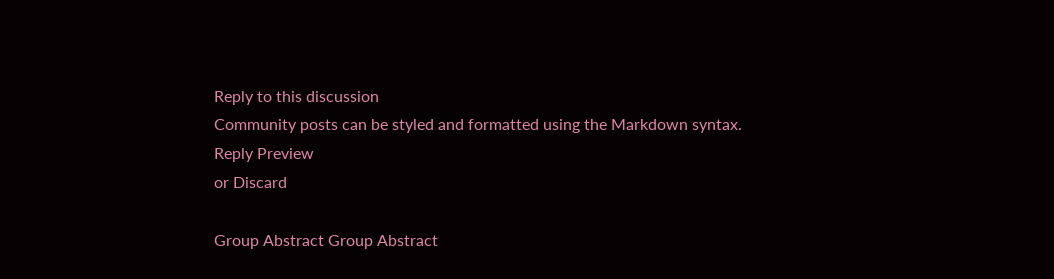Reply to this discussion
Community posts can be styled and formatted using the Markdown syntax.
Reply Preview
or Discard

Group Abstract Group Abstract